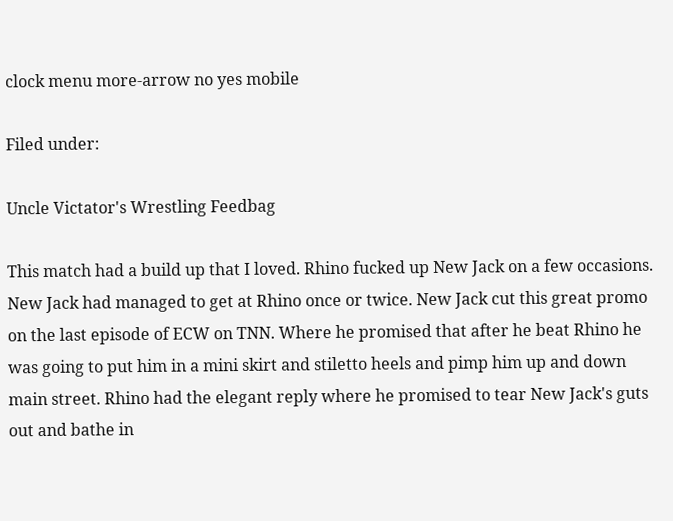clock menu more-arrow no yes mobile

Filed under:

Uncle Victator's Wrestling Feedbag

This match had a build up that I loved. Rhino fucked up New Jack on a few occasions. New Jack had managed to get at Rhino once or twice. New Jack cut this great promo on the last episode of ECW on TNN. Where he promised that after he beat Rhino he was going to put him in a mini skirt and stiletto heels and pimp him up and down main street. Rhino had the elegant reply where he promised to tear New Jack's guts out and bathe in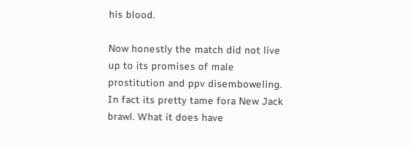his blood.

Now honestly the match did not live up to its promises of male prostitution and ppv disemboweling. In fact its pretty tame fora New Jack brawl. What it does have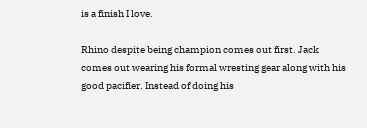is a finish I love.

Rhino despite being champion comes out first. Jack comes out wearing his formal wresting gear along with his good pacifier. Instead of doing his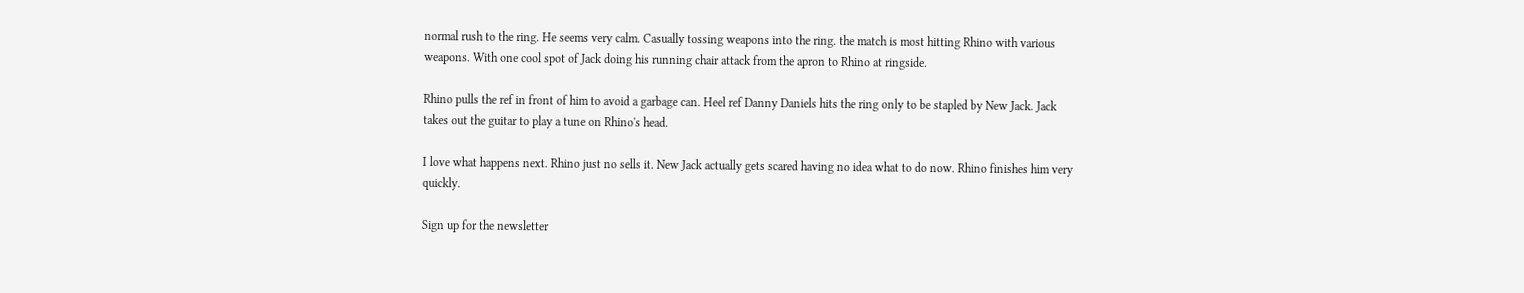normal rush to the ring. He seems very calm. Casually tossing weapons into the ring. the match is most hitting Rhino with various weapons. With one cool spot of Jack doing his running chair attack from the apron to Rhino at ringside.

Rhino pulls the ref in front of him to avoid a garbage can. Heel ref Danny Daniels hits the ring only to be stapled by New Jack. Jack takes out the guitar to play a tune on Rhino's head.

I love what happens next. Rhino just no sells it. New Jack actually gets scared having no idea what to do now. Rhino finishes him very quickly.

Sign up for the newsletter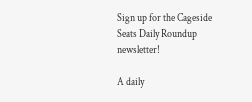Sign up for the Cageside Seats Daily Roundup newsletter!

A daily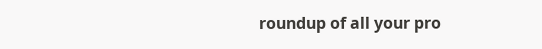roundup of all your pro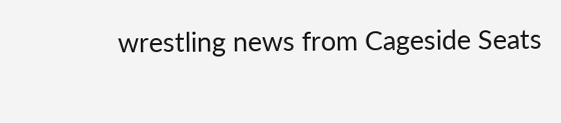wrestling news from Cageside Seats